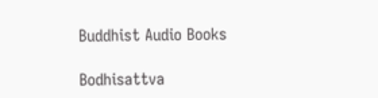Buddhist Audio Books

Bodhisattva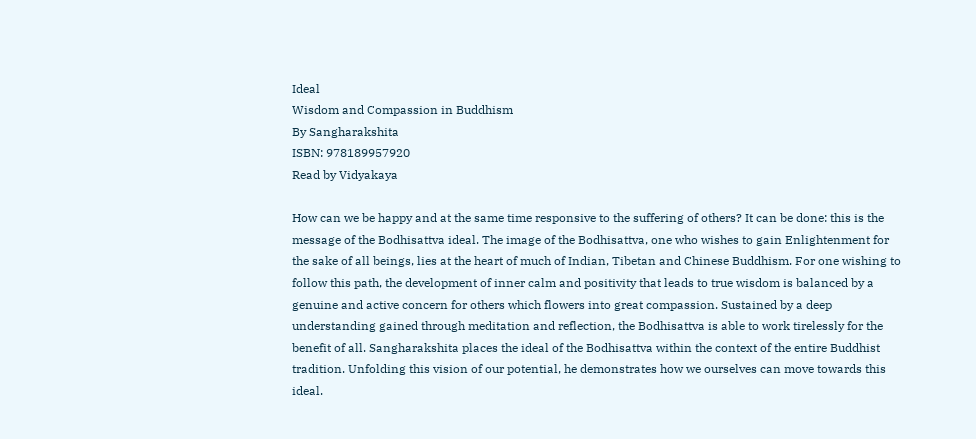Ideal
Wisdom and Compassion in Buddhism
By Sangharakshita
ISBN: 978189957920
Read by Vidyakaya

How can we be happy and at the same time responsive to the suffering of others? It can be done: this is the message of the Bodhisattva ideal. The image of the Bodhisattva, one who wishes to gain Enlightenment for the sake of all beings, lies at the heart of much of Indian, Tibetan and Chinese Buddhism. For one wishing to follow this path, the development of inner calm and positivity that leads to true wisdom is balanced by a genuine and active concern for others which flowers into great compassion. Sustained by a deep understanding gained through meditation and reflection, the Bodhisattva is able to work tirelessly for the benefit of all. Sangharakshita places the ideal of the Bodhisattva within the context of the entire Buddhist tradition. Unfolding this vision of our potential, he demonstrates how we ourselves can move towards this ideal.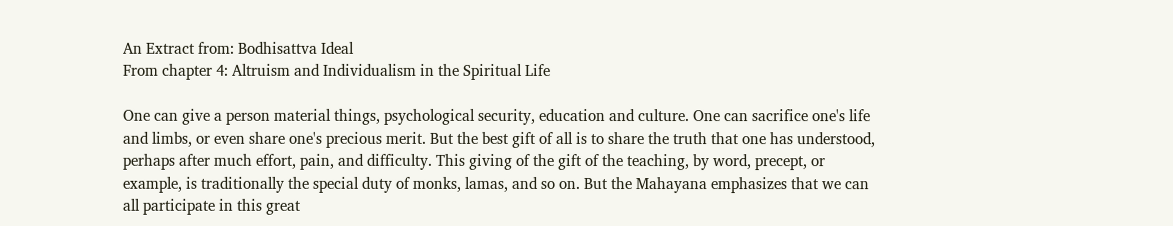An Extract from: Bodhisattva Ideal
From chapter 4: Altruism and Individualism in the Spiritual Life

One can give a person material things, psychological security, education and culture. One can sacrifice one's life and limbs, or even share one's precious merit. But the best gift of all is to share the truth that one has understood, perhaps after much effort, pain, and difficulty. This giving of the gift of the teaching, by word, precept, or example, is traditionally the special duty of monks, lamas, and so on. But the Mahayana emphasizes that we can all participate in this great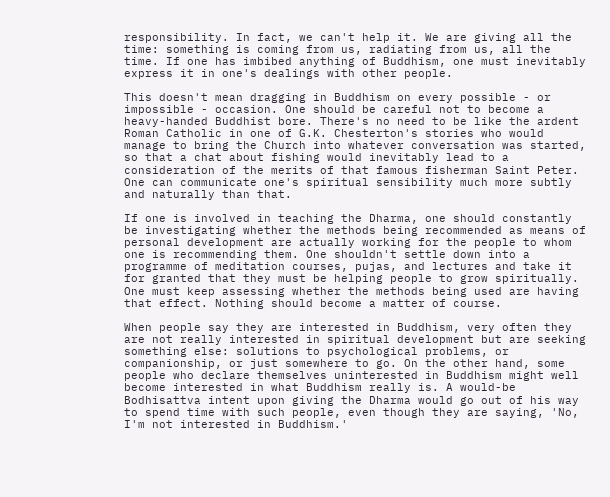responsibility. In fact, we can't help it. We are giving all the time: something is coming from us, radiating from us, all the time. If one has imbibed anything of Buddhism, one must inevitably express it in one's dealings with other people.

This doesn't mean dragging in Buddhism on every possible - or impossible - occasion. One should be careful not to become a heavy-handed Buddhist bore. There's no need to be like the ardent Roman Catholic in one of G.K. Chesterton's stories who would manage to bring the Church into whatever conversation was started, so that a chat about fishing would inevitably lead to a consideration of the merits of that famous fisherman Saint Peter. One can communicate one's spiritual sensibility much more subtly and naturally than that.

If one is involved in teaching the Dharma, one should constantly be investigating whether the methods being recommended as means of personal development are actually working for the people to whom one is recommending them. One shouldn't settle down into a programme of meditation courses, pujas, and lectures and take it for granted that they must be helping people to grow spiritually. One must keep assessing whether the methods being used are having that effect. Nothing should become a matter of course.

When people say they are interested in Buddhism, very often they are not really interested in spiritual development but are seeking something else: solutions to psychological problems, or companionship, or just somewhere to go. On the other hand, some people who declare themselves uninterested in Buddhism might well become interested in what Buddhism really is. A would-be Bodhisattva intent upon giving the Dharma would go out of his way to spend time with such people, even though they are saying, 'No, I'm not interested in Buddhism.'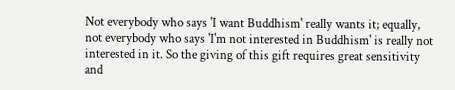Not everybody who says 'I want Buddhism' really wants it; equally, not everybody who says 'I'm not interested in Buddhism' is really not interested in it. So the giving of this gift requires great sensitivity and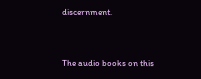discernment.


The audio books on this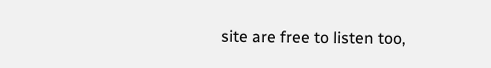site are free to listen too,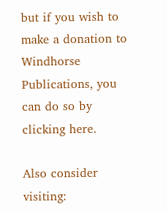but if you wish to make a donation to Windhorse Publications, you can do so by clicking here.

Also consider visiting: